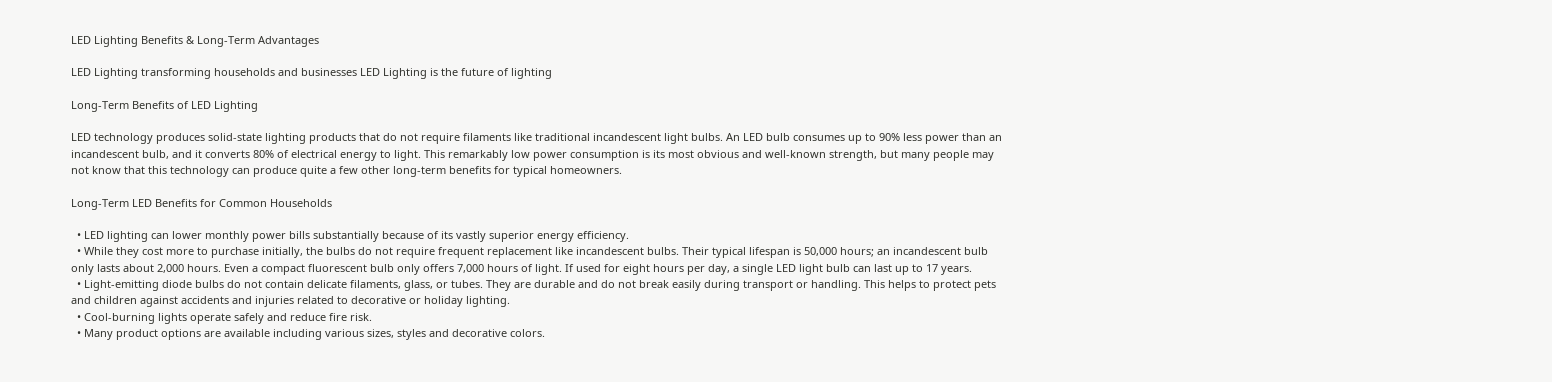LED Lighting Benefits & Long-Term Advantages

LED Lighting transforming households and businesses LED Lighting is the future of lighting

Long-Term Benefits of LED Lighting

LED technology produces solid-state lighting products that do not require filaments like traditional incandescent light bulbs. An LED bulb consumes up to 90% less power than an incandescent bulb, and it converts 80% of electrical energy to light. This remarkably low power consumption is its most obvious and well-known strength, but many people may not know that this technology can produce quite a few other long-term benefits for typical homeowners.

Long-Term LED Benefits for Common Households

  • LED lighting can lower monthly power bills substantially because of its vastly superior energy efficiency.
  • While they cost more to purchase initially, the bulbs do not require frequent replacement like incandescent bulbs. Their typical lifespan is 50,000 hours; an incandescent bulb only lasts about 2,000 hours. Even a compact fluorescent bulb only offers 7,000 hours of light. If used for eight hours per day, a single LED light bulb can last up to 17 years.
  • Light-emitting diode bulbs do not contain delicate filaments, glass, or tubes. They are durable and do not break easily during transport or handling. This helps to protect pets and children against accidents and injuries related to decorative or holiday lighting.
  • Cool-burning lights operate safely and reduce fire risk.
  • Many product options are available including various sizes, styles and decorative colors.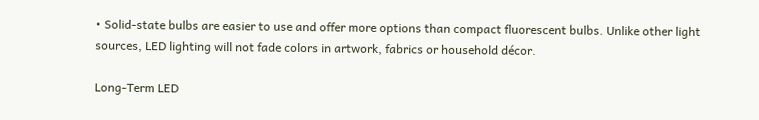• Solid-state bulbs are easier to use and offer more options than compact fluorescent bulbs. Unlike other light sources, LED lighting will not fade colors in artwork, fabrics or household décor.

Long-Term LED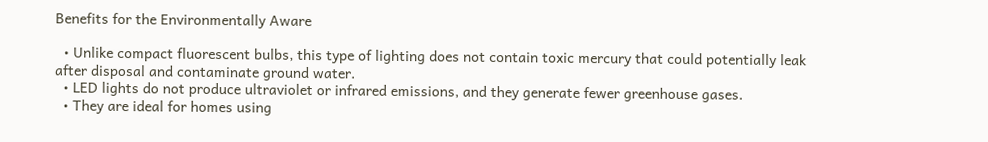Benefits for the Environmentally Aware

  • Unlike compact fluorescent bulbs, this type of lighting does not contain toxic mercury that could potentially leak after disposal and contaminate ground water.
  • LED lights do not produce ultraviolet or infrared emissions, and they generate fewer greenhouse gases.
  • They are ideal for homes using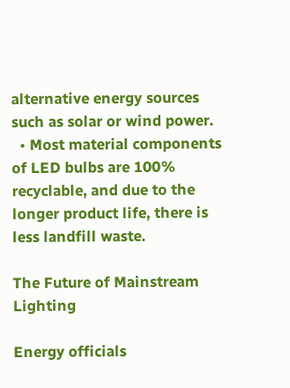alternative energy sources such as solar or wind power.
  • Most material components of LED bulbs are 100% recyclable, and due to the longer product life, there is less landfill waste.

The Future of Mainstream Lighting

Energy officials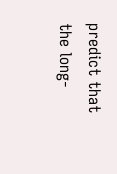predict that the long-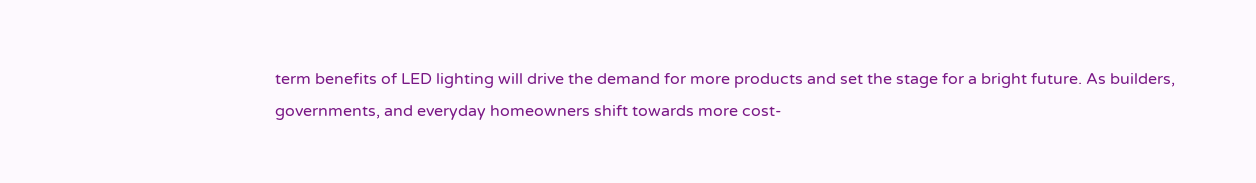term benefits of LED lighting will drive the demand for more products and set the stage for a bright future. As builders, governments, and everyday homeowners shift towards more cost-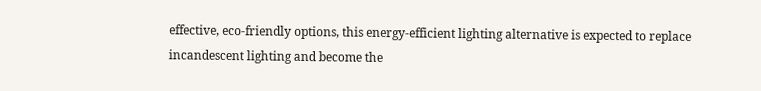effective, eco-friendly options, this energy-efficient lighting alternative is expected to replace incandescent lighting and become the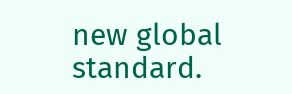new global standard.